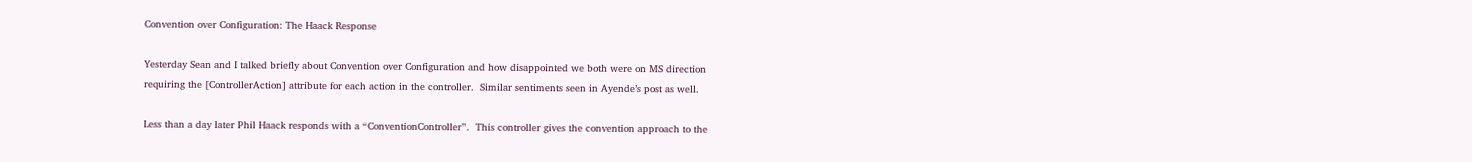Convention over Configuration: The Haack Response

Yesterday Sean and I talked briefly about Convention over Configuration and how disappointed we both were on MS direction requiring the [ControllerAction] attribute for each action in the controller.  Similar sentiments seen in Ayende’s post as well.

Less than a day later Phil Haack responds with a “ConventionController”.  This controller gives the convention approach to the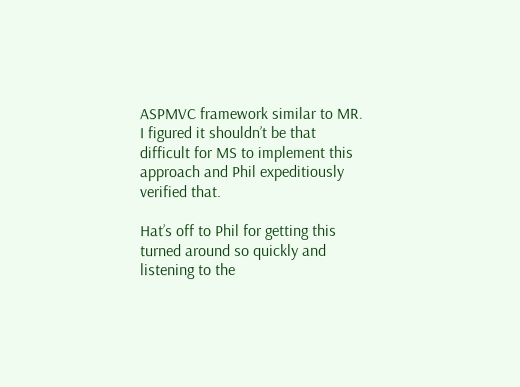ASPMVC framework similar to MR.  I figured it shouldn’t be that difficult for MS to implement this approach and Phil expeditiously verified that.

Hat’s off to Phil for getting this turned around so quickly and listening to the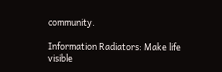community.

Information Radiators: Make life visible